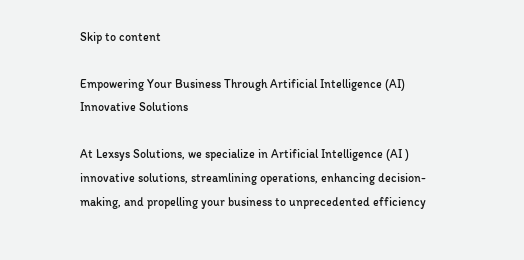Skip to content

Empowering Your Business Through Artificial Intelligence (AI) Innovative Solutions

At Lexsys Solutions, we specialize in Artificial Intelligence (AI ) innovative solutions, streamlining operations, enhancing decision-making, and propelling your business to unprecedented efficiency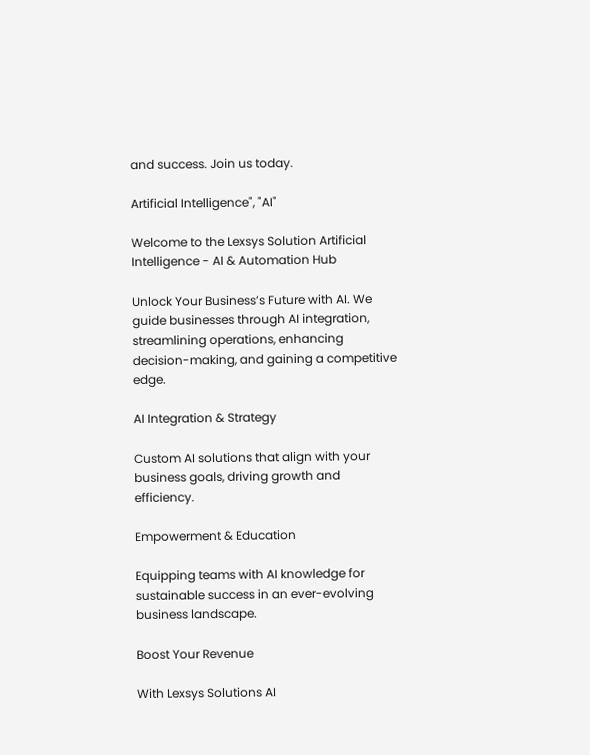and success. Join us today.

Artificial Intelligence", "AI"

Welcome to the Lexsys Solution Artificial Intelligence - AI & Automation Hub

Unlock Your Business’s Future with AI. We guide businesses through AI integration, streamlining operations, enhancing decision-making, and gaining a competitive edge.

AI Integration & Strategy

Custom AI solutions that align with your business goals, driving growth and efficiency.

Empowerment & Education

Equipping teams with AI knowledge for sustainable success in an ever-evolving business landscape.

Boost Your Revenue

With Lexsys Solutions AI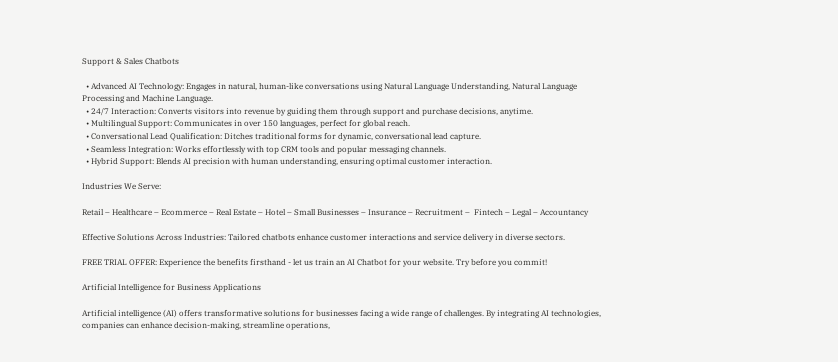Support & Sales Chatbots

  • Advanced AI Technology: Engages in natural, human-like conversations using Natural Language Understanding, Natural Language Processing and Machine Language.
  • 24/7 Interaction: Converts visitors into revenue by guiding them through support and purchase decisions, anytime.
  • Multilingual Support: Communicates in over 150 languages, perfect for global reach.
  • Conversational Lead Qualification: Ditches traditional forms for dynamic, conversational lead capture.
  • Seamless Integration: Works effortlessly with top CRM tools and popular messaging channels.
  • Hybrid Support: Blends AI precision with human understanding, ensuring optimal customer interaction.

Industries We Serve:

Retail – Healthcare – Ecommerce – Real Estate – Hotel – Small Businesses – Insurance – Recruitment –  Fintech – Legal – Accountancy

Effective Solutions Across Industries: Tailored chatbots enhance customer interactions and service delivery in diverse sectors.

FREE TRIAL OFFER: Experience the benefits firsthand - let us train an AI Chatbot for your website. Try before you commit!

Artificial Intelligence for Business Applications

Artificial intelligence (AI) offers transformative solutions for businesses facing a wide range of challenges. By integrating AI technologies, companies can enhance decision-making, streamline operations,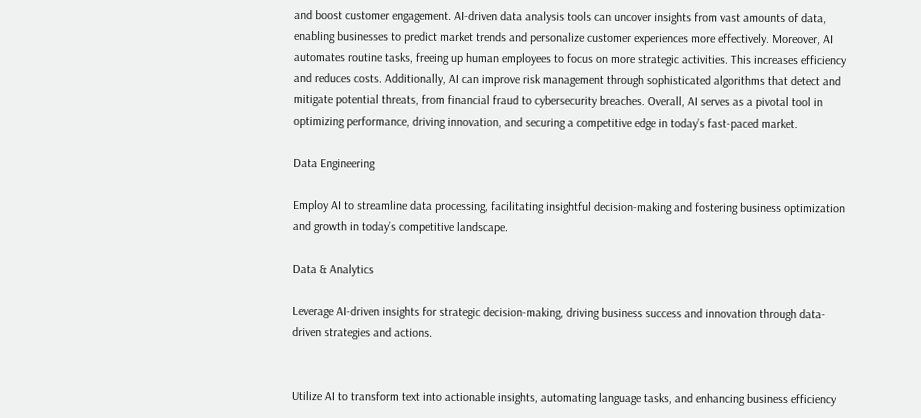and boost customer engagement. AI-driven data analysis tools can uncover insights from vast amounts of data, enabling businesses to predict market trends and personalize customer experiences more effectively. Moreover, AI automates routine tasks, freeing up human employees to focus on more strategic activities. This increases efficiency and reduces costs. Additionally, AI can improve risk management through sophisticated algorithms that detect and mitigate potential threats, from financial fraud to cybersecurity breaches. Overall, AI serves as a pivotal tool in optimizing performance, driving innovation, and securing a competitive edge in today’s fast-paced market.

Data Engineering

Employ AI to streamline data processing, facilitating insightful decision-making and fostering business optimization and growth in today’s competitive landscape.

Data & Analytics

Leverage AI-driven insights for strategic decision-making, driving business success and innovation through data-driven strategies and actions.


Utilize AI to transform text into actionable insights, automating language tasks, and enhancing business efficiency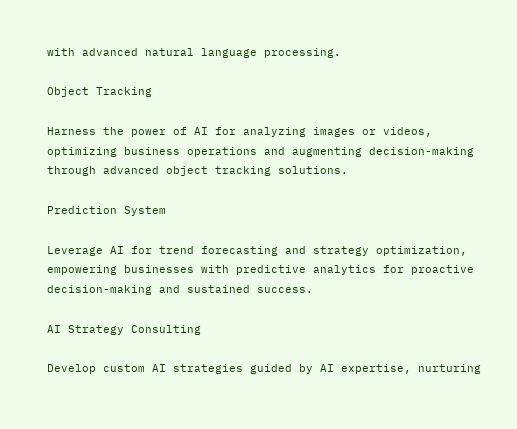with advanced natural language processing.

Object Tracking

Harness the power of AI for analyzing images or videos, optimizing business operations and augmenting decision-making through advanced object tracking solutions.

Prediction System

Leverage AI for trend forecasting and strategy optimization, empowering businesses with predictive analytics for proactive decision-making and sustained success.

AI Strategy Consulting

Develop custom AI strategies guided by AI expertise, nurturing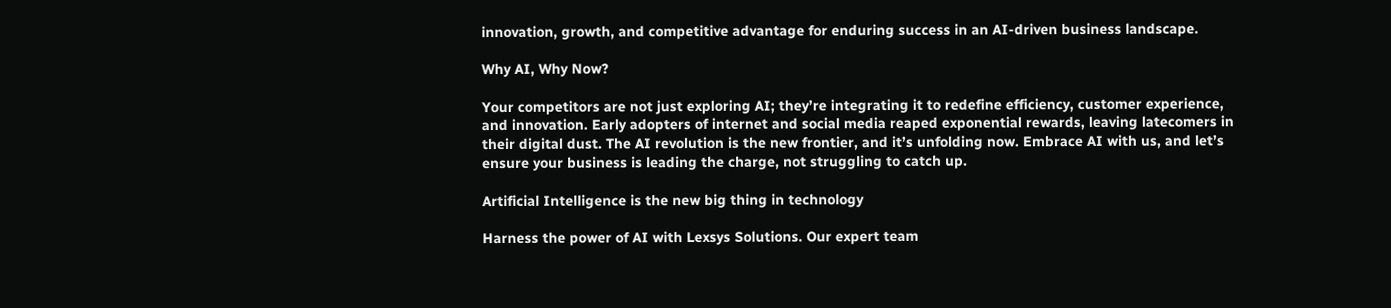innovation, growth, and competitive advantage for enduring success in an AI-driven business landscape.

Why AI, Why Now?

Your competitors are not just exploring AI; they’re integrating it to redefine efficiency, customer experience, and innovation. Early adopters of internet and social media reaped exponential rewards, leaving latecomers in their digital dust. The AI revolution is the new frontier, and it’s unfolding now. Embrace AI with us, and let’s ensure your business is leading the charge, not struggling to catch up.

Artificial Intelligence is the new big thing in technology

Harness the power of AI with Lexsys Solutions. Our expert team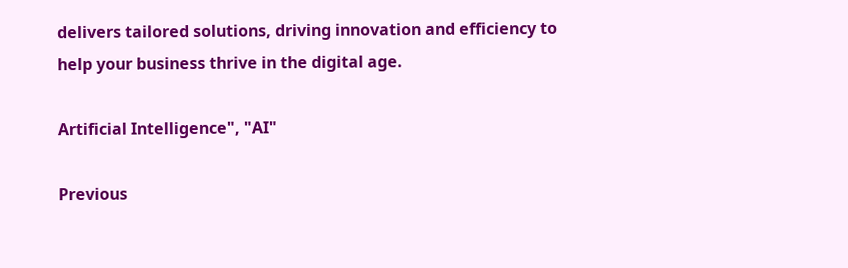delivers tailored solutions, driving innovation and efficiency to help your business thrive in the digital age.

Artificial Intelligence", "AI"

Previous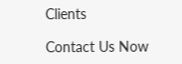Clients

Contact Us Now